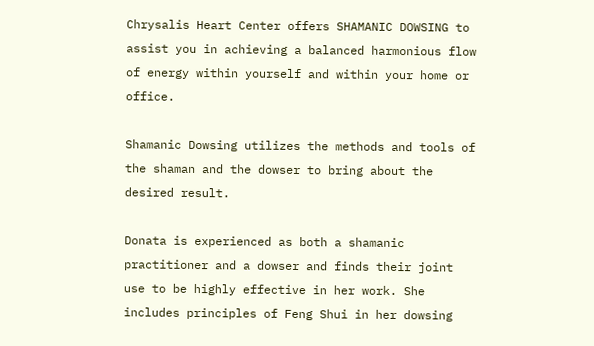Chrysalis Heart Center offers SHAMANIC DOWSING to assist you in achieving a balanced harmonious flow of energy within yourself and within your home or office.

Shamanic Dowsing utilizes the methods and tools of the shaman and the dowser to bring about the desired result.

Donata is experienced as both a shamanic practitioner and a dowser and finds their joint use to be highly effective in her work. She includes principles of Feng Shui in her dowsing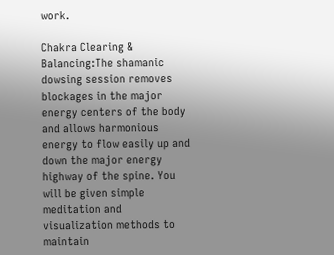work.

Chakra Clearing & Balancing:The shamanic dowsing session removes blockages in the major energy centers of the body and allows harmonious energy to flow easily up and down the major energy highway of the spine. You will be given simple meditation and visualization methods to maintain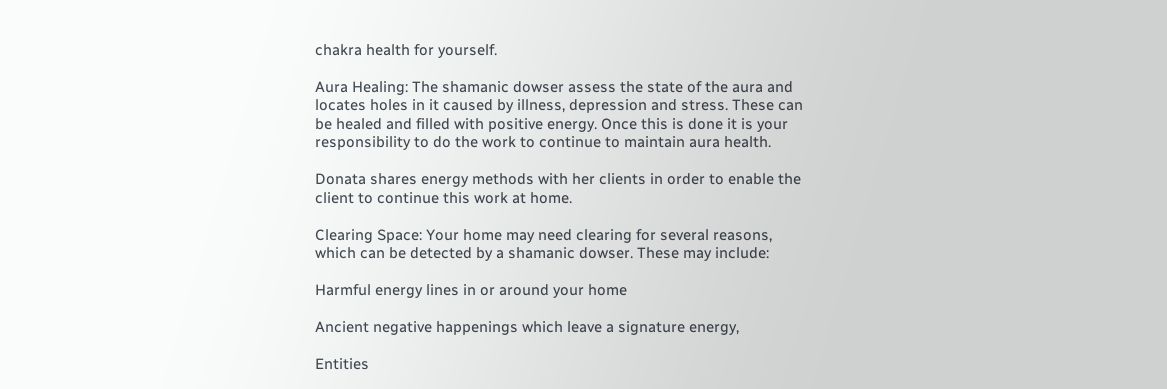chakra health for yourself.

Aura Healing: The shamanic dowser assess the state of the aura and locates holes in it caused by illness, depression and stress. These can be healed and filled with positive energy. Once this is done it is your responsibility to do the work to continue to maintain aura health.

Donata shares energy methods with her clients in order to enable the client to continue this work at home.

Clearing Space: Your home may need clearing for several reasons, which can be detected by a shamanic dowser. These may include:

Harmful energy lines in or around your home

Ancient negative happenings which leave a signature energy,

Entities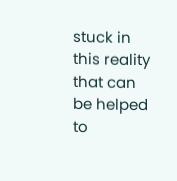stuck in this reality that can be helped to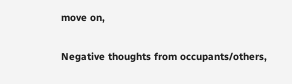move on,

Negative thoughts from occupants/others,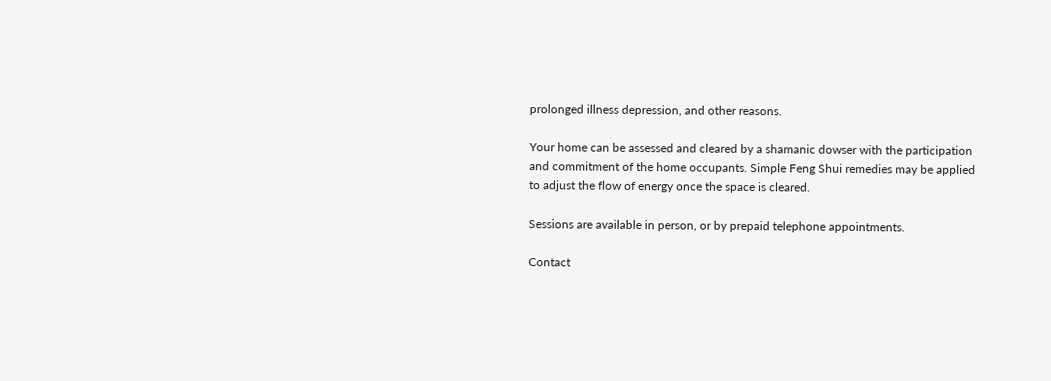prolonged illness depression, and other reasons.

Your home can be assessed and cleared by a shamanic dowser with the participation and commitment of the home occupants. Simple Feng Shui remedies may be applied to adjust the flow of energy once the space is cleared.

Sessions are available in person, or by prepaid telephone appointments.

Contact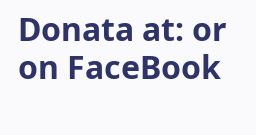Donata at: or on FaceBook